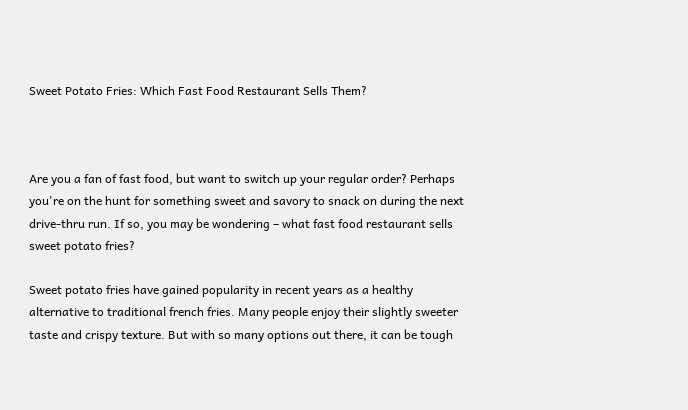Sweet Potato Fries: Which Fast Food Restaurant Sells Them?



Are you a fan of fast food, but want to switch up your regular order? Perhaps you're on the hunt for something sweet and savory to snack on during the next drive-thru run. If so, you may be wondering – what fast food restaurant sells sweet potato fries?

Sweet potato fries have gained popularity in recent years as a healthy alternative to traditional french fries. Many people enjoy their slightly sweeter taste and crispy texture. But with so many options out there, it can be tough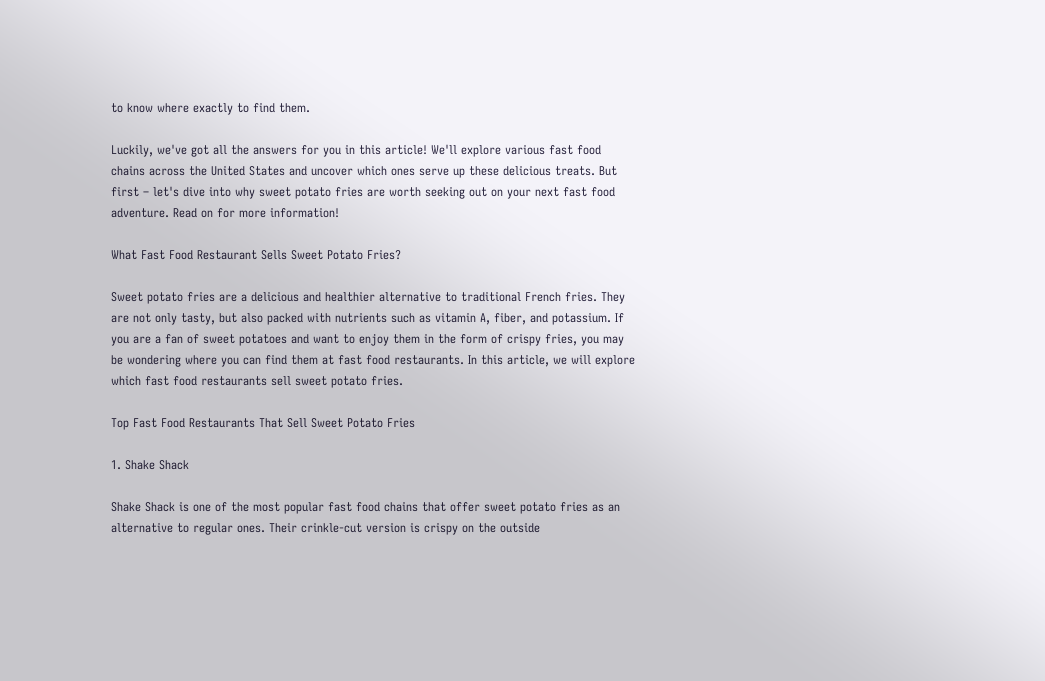to know where exactly to find them.

Luckily, we've got all the answers for you in this article! We'll explore various fast food chains across the United States and uncover which ones serve up these delicious treats. But first – let's dive into why sweet potato fries are worth seeking out on your next fast food adventure. Read on for more information!

What Fast Food Restaurant Sells Sweet Potato Fries?

Sweet potato fries are a delicious and healthier alternative to traditional French fries. They are not only tasty, but also packed with nutrients such as vitamin A, fiber, and potassium. If you are a fan of sweet potatoes and want to enjoy them in the form of crispy fries, you may be wondering where you can find them at fast food restaurants. In this article, we will explore which fast food restaurants sell sweet potato fries.

Top Fast Food Restaurants That Sell Sweet Potato Fries

1. Shake Shack

Shake Shack is one of the most popular fast food chains that offer sweet potato fries as an alternative to regular ones. Their crinkle-cut version is crispy on the outside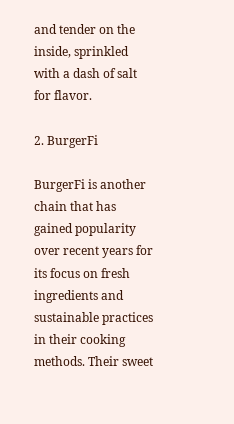and tender on the inside, sprinkled with a dash of salt for flavor.

2. BurgerFi

BurgerFi is another chain that has gained popularity over recent years for its focus on fresh ingredients and sustainable practices in their cooking methods. Their sweet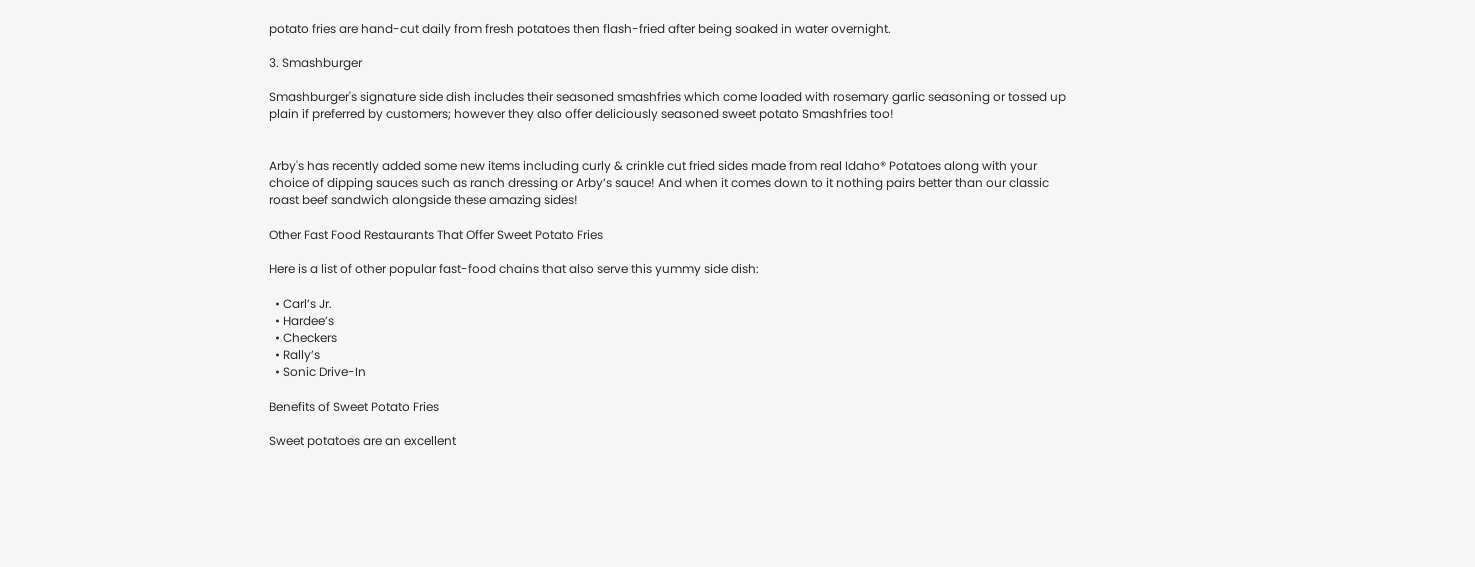potato fries are hand-cut daily from fresh potatoes then flash-fried after being soaked in water overnight.

3. Smashburger

Smashburger's signature side dish includes their seasoned smashfries which come loaded with rosemary garlic seasoning or tossed up plain if preferred by customers; however they also offer deliciously seasoned sweet potato Smashfries too!


Arby's has recently added some new items including curly & crinkle cut fried sides made from real Idaho® Potatoes along with your choice of dipping sauces such as ranch dressing or Arby’s sauce! And when it comes down to it nothing pairs better than our classic roast beef sandwich alongside these amazing sides!

Other Fast Food Restaurants That Offer Sweet Potato Fries

Here is a list of other popular fast-food chains that also serve this yummy side dish:

  • Carl’s Jr.
  • Hardee’s
  • Checkers
  • Rally’s
  • Sonic Drive-In

Benefits of Sweet Potato Fries

Sweet potatoes are an excellent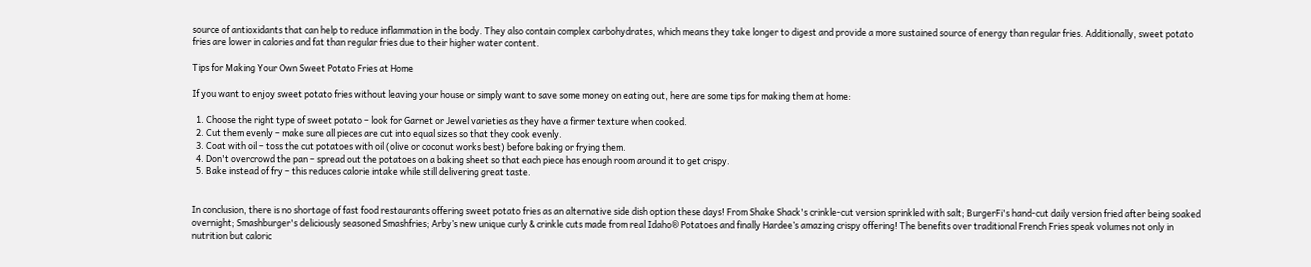source of antioxidants that can help to reduce inflammation in the body. They also contain complex carbohydrates, which means they take longer to digest and provide a more sustained source of energy than regular fries. Additionally, sweet potato fries are lower in calories and fat than regular fries due to their higher water content.

Tips for Making Your Own Sweet Potato Fries at Home

If you want to enjoy sweet potato fries without leaving your house or simply want to save some money on eating out, here are some tips for making them at home:

  1. Choose the right type of sweet potato – look for Garnet or Jewel varieties as they have a firmer texture when cooked.
  2. Cut them evenly – make sure all pieces are cut into equal sizes so that they cook evenly.
  3. Coat with oil – toss the cut potatoes with oil (olive or coconut works best) before baking or frying them.
  4. Don't overcrowd the pan – spread out the potatoes on a baking sheet so that each piece has enough room around it to get crispy.
  5. Bake instead of fry – this reduces calorie intake while still delivering great taste.


In conclusion, there is no shortage of fast food restaurants offering sweet potato fries as an alternative side dish option these days! From Shake Shack's crinkle-cut version sprinkled with salt; BurgerFi's hand-cut daily version fried after being soaked overnight; Smashburger's deliciously seasoned Smashfries; Arby’s new unique curly & crinkle cuts made from real Idaho® Potatoes and finally Hardee’s amazing crispy offering! The benefits over traditional French Fries speak volumes not only in nutrition but caloric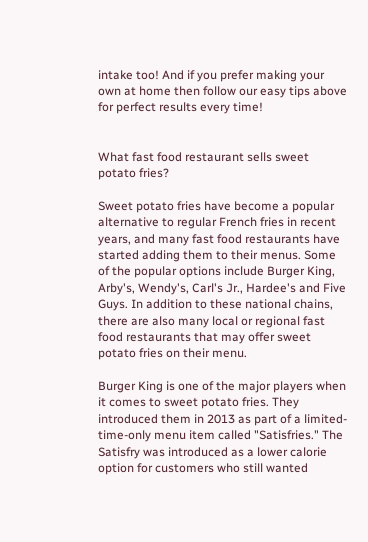intake too! And if you prefer making your own at home then follow our easy tips above for perfect results every time!


What fast food restaurant sells sweet potato fries?

Sweet potato fries have become a popular alternative to regular French fries in recent years, and many fast food restaurants have started adding them to their menus. Some of the popular options include Burger King, Arby's, Wendy's, Carl's Jr., Hardee's and Five Guys. In addition to these national chains, there are also many local or regional fast food restaurants that may offer sweet potato fries on their menu.

Burger King is one of the major players when it comes to sweet potato fries. They introduced them in 2013 as part of a limited-time-only menu item called "Satisfries." The Satisfry was introduced as a lower calorie option for customers who still wanted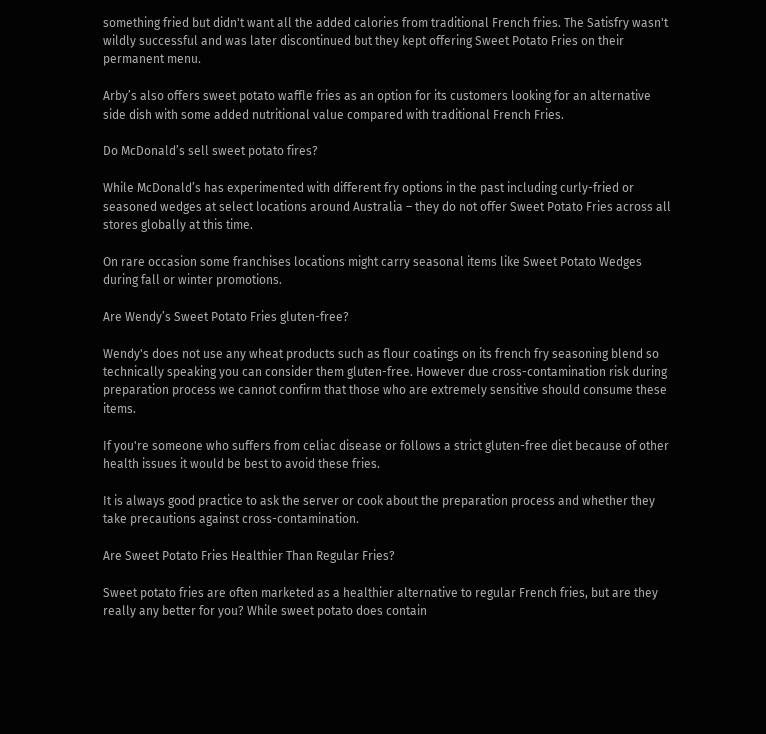something fried but didn't want all the added calories from traditional French fries. The Satisfry wasn't wildly successful and was later discontinued but they kept offering Sweet Potato Fries on their permanent menu.

Arby’s also offers sweet potato waffle fries as an option for its customers looking for an alternative side dish with some added nutritional value compared with traditional French Fries.

Do McDonald’s sell sweet potato fires?

While McDonald’s has experimented with different fry options in the past including curly-fried or seasoned wedges at select locations around Australia – they do not offer Sweet Potato Fries across all stores globally at this time.

On rare occasion some franchises locations might carry seasonal items like Sweet Potato Wedges during fall or winter promotions.

Are Wendy’s Sweet Potato Fries gluten-free?

Wendy's does not use any wheat products such as flour coatings on its french fry seasoning blend so technically speaking you can consider them gluten-free. However due cross-contamination risk during preparation process we cannot confirm that those who are extremely sensitive should consume these items.

If you're someone who suffers from celiac disease or follows a strict gluten-free diet because of other health issues it would be best to avoid these fries.

It is always good practice to ask the server or cook about the preparation process and whether they take precautions against cross-contamination.

Are Sweet Potato Fries Healthier Than Regular Fries?

Sweet potato fries are often marketed as a healthier alternative to regular French fries, but are they really any better for you? While sweet potato does contain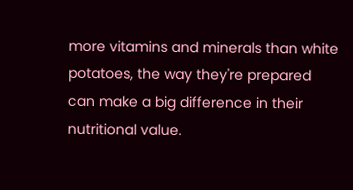more vitamins and minerals than white potatoes, the way they're prepared can make a big difference in their nutritional value.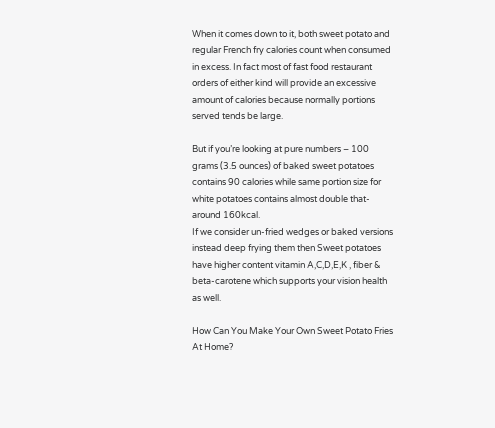When it comes down to it, both sweet potato and regular French fry calories count when consumed in excess. In fact most of fast food restaurant orders of either kind will provide an excessive amount of calories because normally portions served tends be large.

But if you’re looking at pure numbers – 100 grams (3.5 ounces) of baked sweet potatoes contains 90 calories while same portion size for white potatoes contains almost double that- around 160kcal.
If we consider un-fried wedges or baked versions instead deep frying them then Sweet potatoes have higher content vitamin A,C,D,E,K , fiber & beta-carotene which supports your vision health as well.

How Can You Make Your Own Sweet Potato Fries At Home?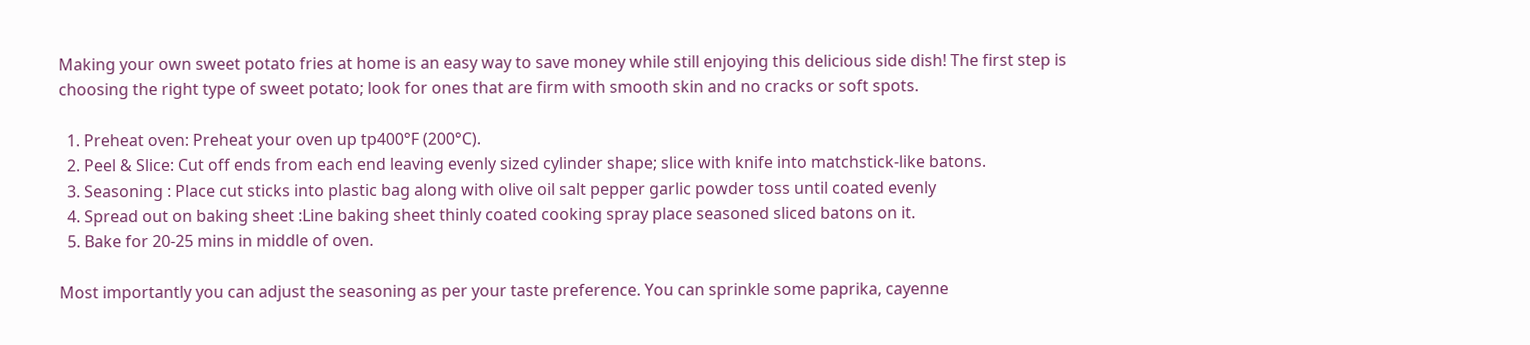Making your own sweet potato fries at home is an easy way to save money while still enjoying this delicious side dish! The first step is choosing the right type of sweet potato; look for ones that are firm with smooth skin and no cracks or soft spots.

  1. Preheat oven: Preheat your oven up tp400°F (200°C).
  2. Peel & Slice: Cut off ends from each end leaving evenly sized cylinder shape; slice with knife into matchstick-like batons.
  3. Seasoning : Place cut sticks into plastic bag along with olive oil salt pepper garlic powder toss until coated evenly
  4. Spread out on baking sheet :Line baking sheet thinly coated cooking spray place seasoned sliced batons on it.
  5. Bake for 20-25 mins in middle of oven.

Most importantly you can adjust the seasoning as per your taste preference. You can sprinkle some paprika, cayenne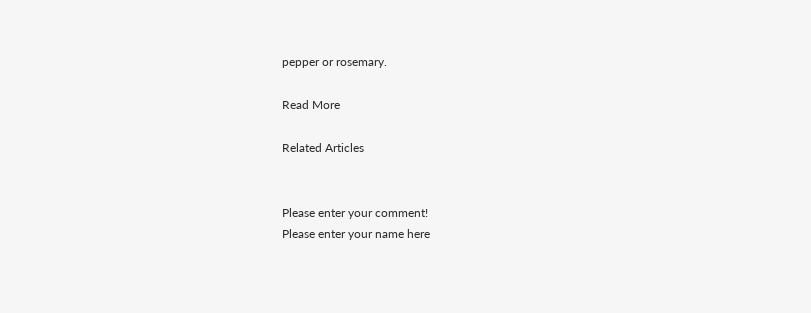pepper or rosemary.

Read More

Related Articles


Please enter your comment!
Please enter your name here